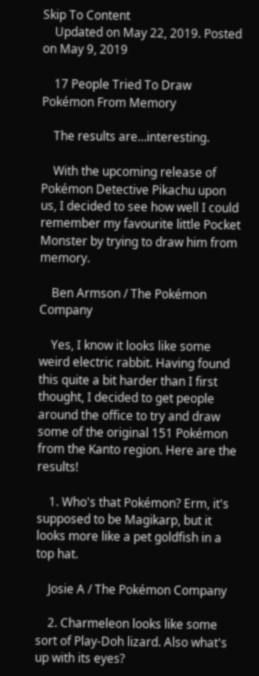Skip To Content
    Updated on May 22, 2019. Posted on May 9, 2019

    17 People Tried To Draw Pokémon From Memory

    The results are...interesting.

    With the upcoming release of Pokémon Detective Pikachu upon us, I decided to see how well I could remember my favourite little Pocket Monster by trying to draw him from memory.

    Ben Armson / The Pokémon Company

    Yes, I know it looks like some weird electric rabbit. Having found this quite a bit harder than I first thought, I decided to get people around the office to try and draw some of the original 151 Pokémon from the Kanto region. Here are the results!

    1. Who's that Pokémon? Erm, it's supposed to be Magikarp, but it looks more like a pet goldfish in a top hat.

    Josie A / The Pokémon Company

    2. Charmeleon looks like some sort of Play-Doh lizard. Also what's up with its eyes?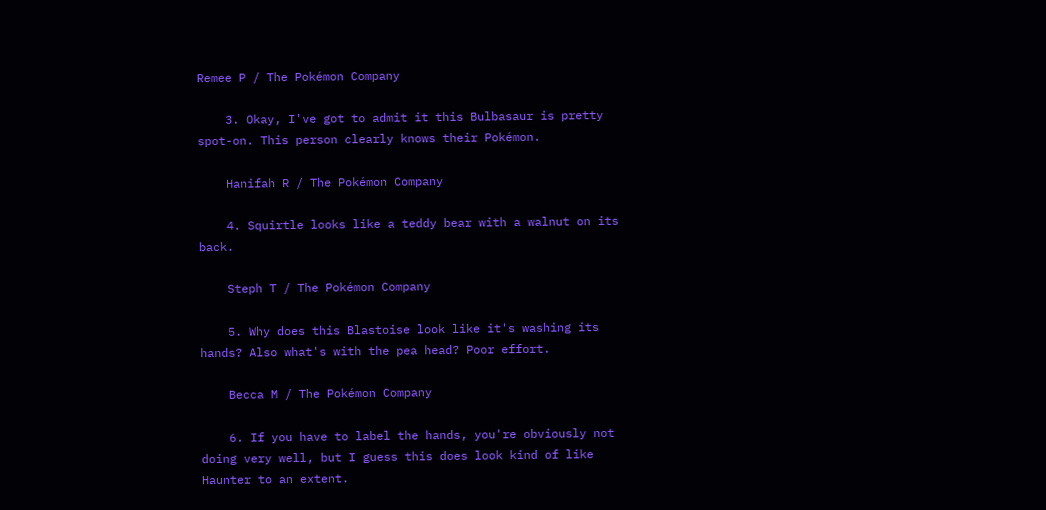Remee P / The Pokémon Company

    3. Okay, I've got to admit it this Bulbasaur is pretty spot-on. This person clearly knows their Pokémon.

    Hanifah R / The Pokémon Company

    4. Squirtle looks like a teddy bear with a walnut on its back.

    Steph T / The Pokémon Company

    5. Why does this Blastoise look like it's washing its hands? Also what's with the pea head? Poor effort.

    Becca M / The Pokémon Company

    6. If you have to label the hands, you're obviously not doing very well, but I guess this does look kind of like Haunter to an extent.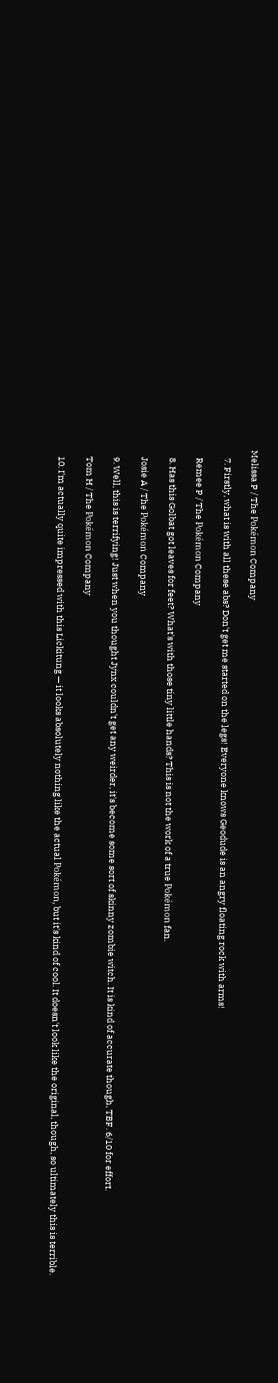Melissa P / The Pokémon Company

    7. Firstly, what is with all these abs? Don't get me started on the legs! Everyone knows Geodude is an angry floating rock with arms!

    Remee P / The Pokémon Company

    8. Has this Golbat got leaves for feet? What's with those tiny little hands? This is not the work of a true Pokémon fan.

    Josie A / The Pokémon Company

    9. Well, this is terrifying! Just when you thought Jynx couldn't get any weirder, it's become some sort of skinny zombie witch. It is kind of accurate though, TBF. 6/10 for effort.

    Tom H / The Pokémon Company

    10. I'm actually quite impressed with this Lickitung — it looks absolutely nothing like the actual Pokémon, but it's kind of cool. It doesn't look like the original, though, so ultimately this is terrible.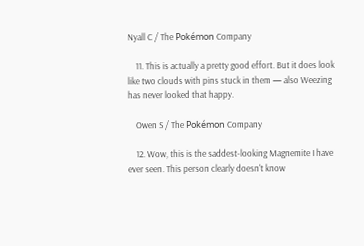Nyall C / The Pokémon Company

    11. This is actually a pretty good effort. But it does look like two clouds with pins stuck in them — also Weezing has never looked that happy.

    Owen S / The Pokémon Company

    12. Wow, this is the saddest-looking Magnemite I have ever seen. This person clearly doesn't know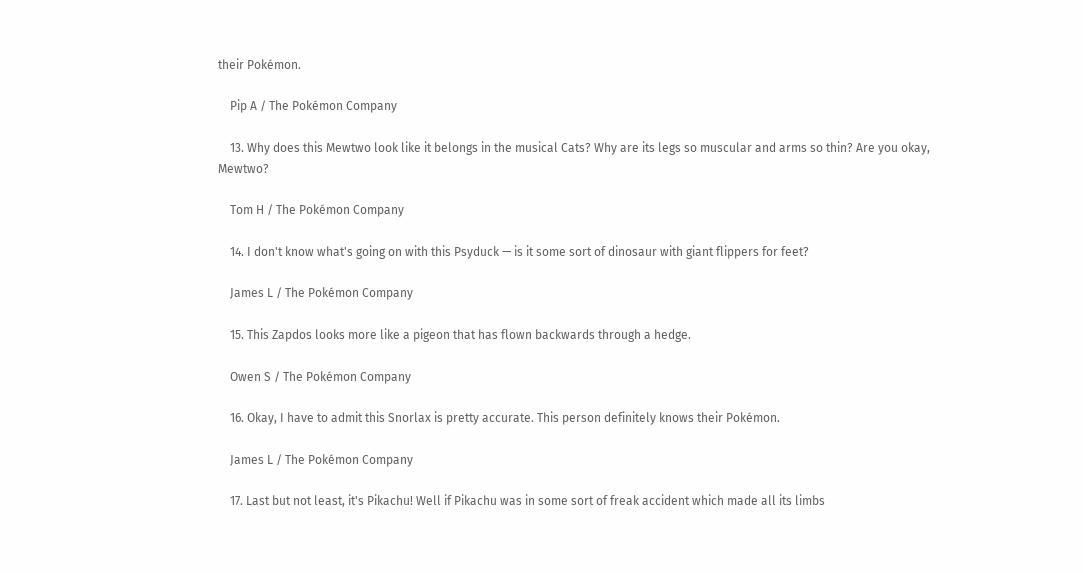their Pokémon.

    Pip A / The Pokémon Company

    13. Why does this Mewtwo look like it belongs in the musical Cats? Why are its legs so muscular and arms so thin? Are you okay, Mewtwo?

    Tom H / The Pokémon Company

    14. I don't know what's going on with this Psyduck — is it some sort of dinosaur with giant flippers for feet?

    James L / The Pokémon Company

    15. This Zapdos looks more like a pigeon that has flown backwards through a hedge.

    Owen S / The Pokémon Company

    16. Okay, I have to admit this Snorlax is pretty accurate. This person definitely knows their Pokémon.

    James L / The Pokémon Company

    17. Last but not least, it's Pikachu! Well if Pikachu was in some sort of freak accident which made all its limbs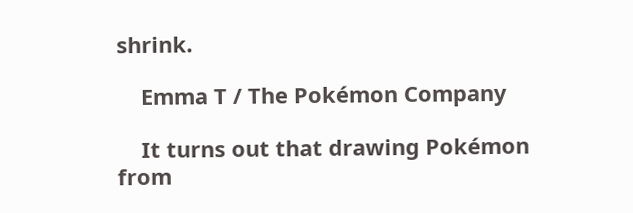shrink.

    Emma T / The Pokémon Company

    It turns out that drawing Pokémon from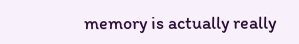memory is actually really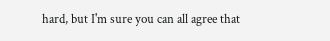hard, but I'm sure you can all agree that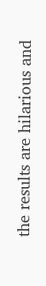the results are hilarious and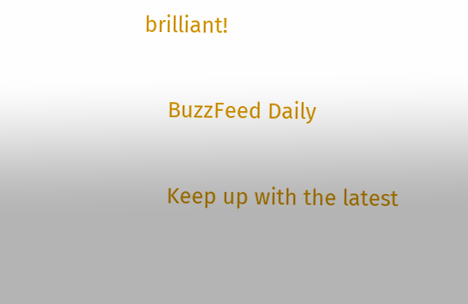brilliant!

    BuzzFeed Daily

    Keep up with the latest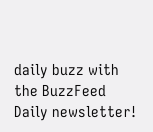daily buzz with the BuzzFeed Daily newsletter!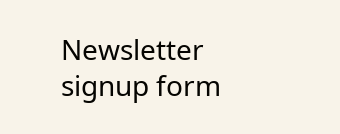Newsletter signup form